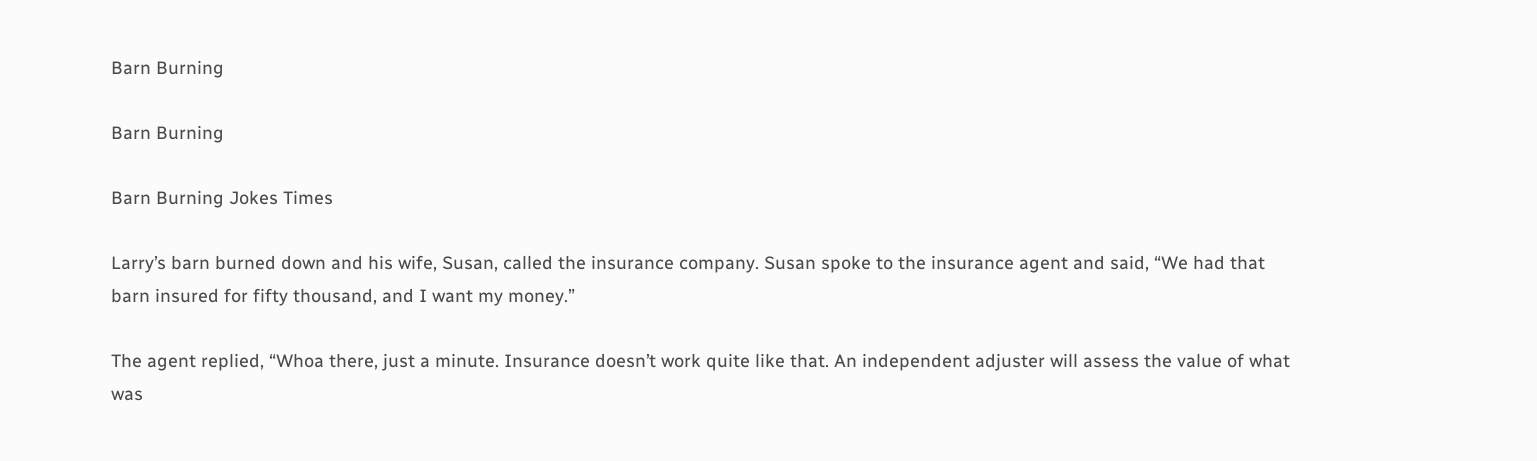Barn Burning

Barn Burning

Barn Burning Jokes Times

Larry’s barn burned down and his wife, Susan, called the insurance company. Susan spoke to the insurance agent and said, “We had that barn insured for fifty thousand, and I want my money.”

The agent replied, “Whoa there, just a minute. Insurance doesn’t work quite like that. An independent adjuster will assess the value of what was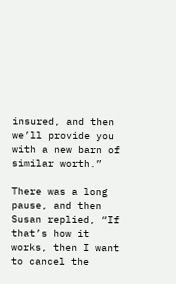insured, and then we’ll provide you with a new barn of similar worth.”

There was a long pause, and then Susan replied, “If that’s how it works, then I want to cancel the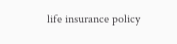life insurance policy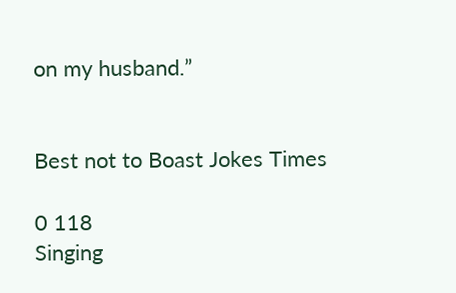on my husband.”


Best not to Boast Jokes Times

0 118
Singing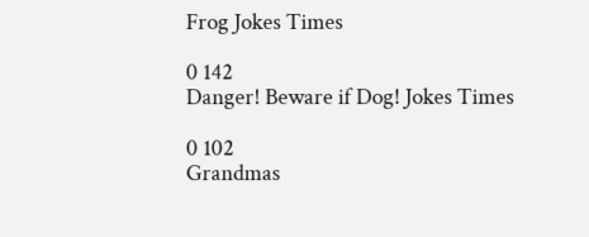Frog Jokes Times

0 142
Danger! Beware if Dog! Jokes Times

0 102
Grandmas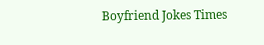Boyfriend Jokes Times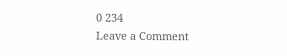0 234
Leave a Comment